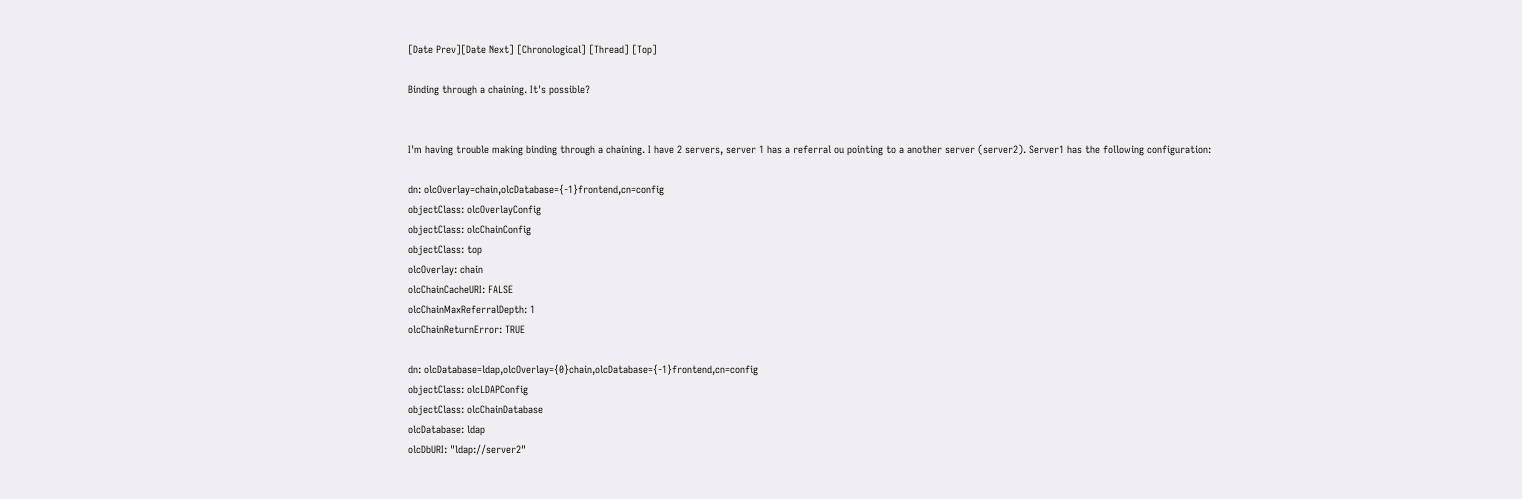[Date Prev][Date Next] [Chronological] [Thread] [Top]

Binding through a chaining. It's possible?


I'm having trouble making binding through a chaining. I have 2 servers, server 1 has a referral ou pointing to a another server (server2). Server1 has the following configuration:

dn: olcOverlay=chain,olcDatabase={-1}frontend,cn=config
objectClass: olcOverlayConfig
objectClass: olcChainConfig
objectClass: top
olcOverlay: chain
olcChainCacheURI: FALSE
olcChainMaxReferralDepth: 1
olcChainReturnError: TRUE

dn: olcDatabase=ldap,olcOverlay={0}chain,olcDatabase={-1}frontend,cn=config
objectClass: olcLDAPConfig
objectClass: olcChainDatabase
olcDatabase: ldap
olcDbURI: "ldap://server2"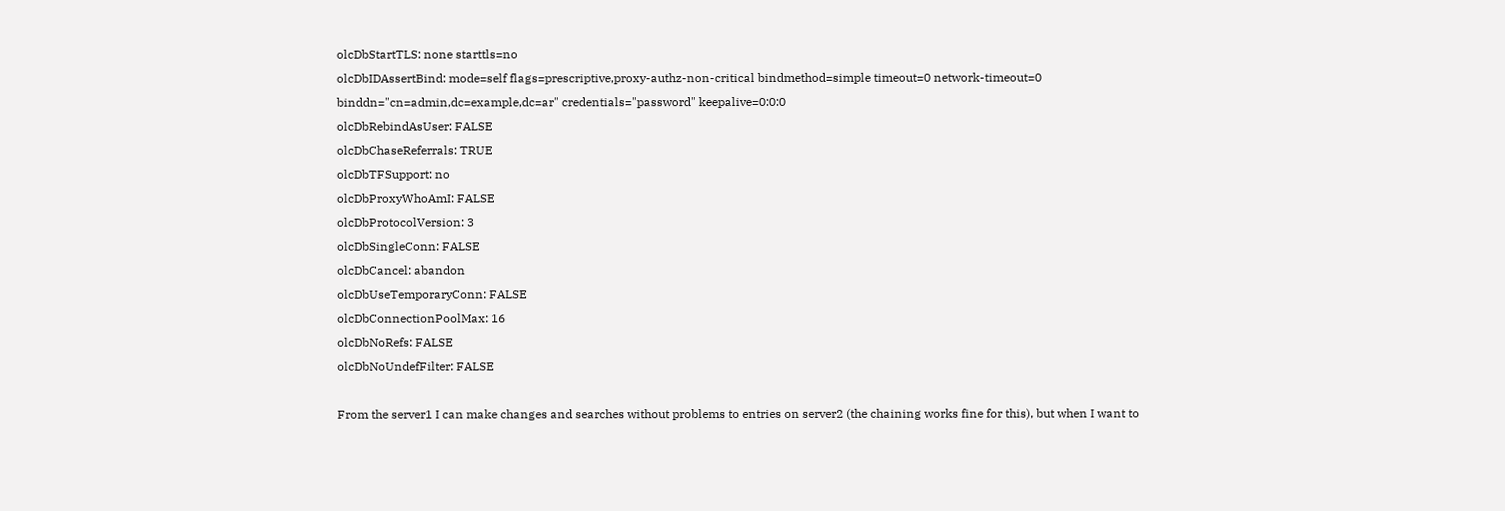olcDbStartTLS: none starttls=no
olcDbIDAssertBind: mode=self flags=prescriptive,proxy-authz-non-critical bindmethod=simple timeout=0 network-timeout=0 binddn="cn=admin,dc=example,dc=ar" credentials="password" keepalive=0:0:0
olcDbRebindAsUser: FALSE
olcDbChaseReferrals: TRUE
olcDbTFSupport: no
olcDbProxyWhoAmI: FALSE
olcDbProtocolVersion: 3
olcDbSingleConn: FALSE
olcDbCancel: abandon
olcDbUseTemporaryConn: FALSE
olcDbConnectionPoolMax: 16
olcDbNoRefs: FALSE
olcDbNoUndefFilter: FALSE

From the server1 I can make changes and searches without problems to entries on server2 (the chaining works fine for this), but when I want to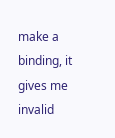make a binding, it gives me invalid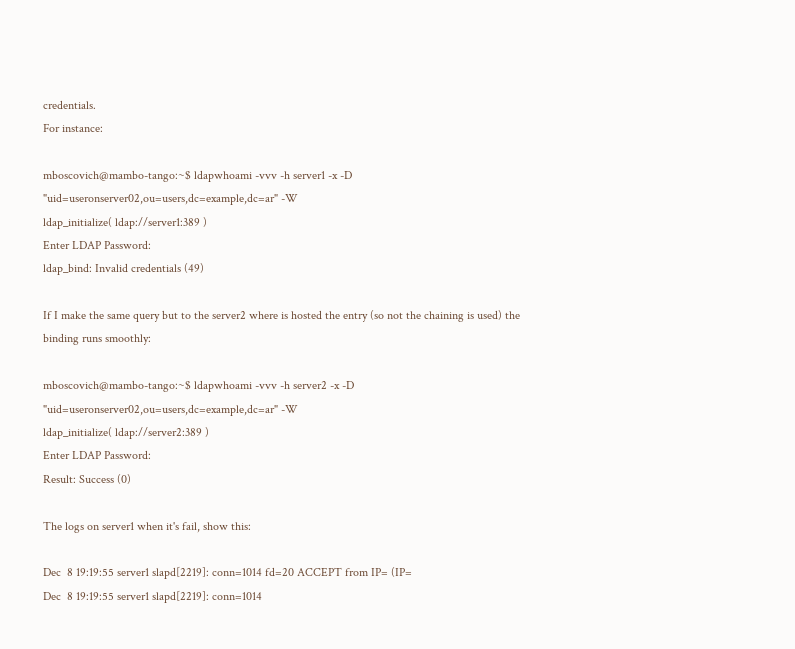credentials.
For instance:

mboscovich@mambo-tango:~$ ldapwhoami -vvv -h server1 -x -D "uid=useronserver02,ou=users,dc=example,dc=ar" -W
ldap_initialize( ldap://server1:389 )
Enter LDAP Password:
ldap_bind: Invalid credentials (49)

If I make the same query but to the server2 where is hosted the entry (so not the chaining is used) the binding runs smoothly:

mboscovich@mambo-tango:~$ ldapwhoami -vvv -h server2 -x -D "uid=useronserver02,ou=users,dc=example,dc=ar" -W
ldap_initialize( ldap://server2:389 )
Enter LDAP Password:
Result: Success (0)

The logs on server1 when it's fail, show this:

Dec  8 19:19:55 server1 slapd[2219]: conn=1014 fd=20 ACCEPT from IP= (IP=
Dec  8 19:19:55 server1 slapd[2219]: conn=1014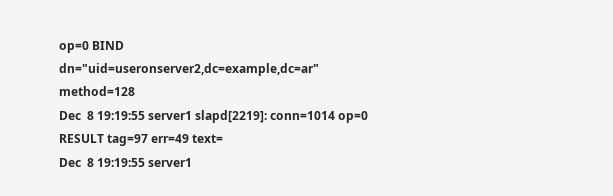op=0 BIND dn="uid=useronserver2,dc=example,dc=ar" method=128
Dec  8 19:19:55 server1 slapd[2219]: conn=1014 op=0 RESULT tag=97 err=49 text=
Dec  8 19:19:55 server1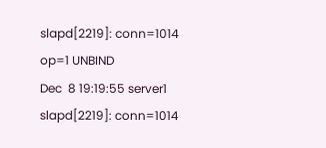slapd[2219]: conn=1014 op=1 UNBIND
Dec  8 19:19:55 server1 slapd[2219]: conn=1014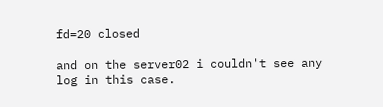fd=20 closed

and on the server02 i couldn't see any log in this case.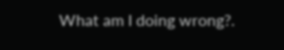What am I doing wrong?.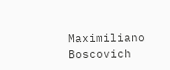Maximiliano Boscovich